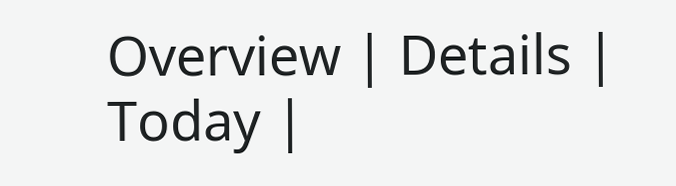Overview | Details | Today |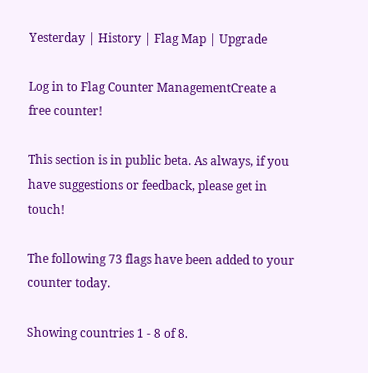Yesterday | History | Flag Map | Upgrade

Log in to Flag Counter ManagementCreate a free counter!

This section is in public beta. As always, if you have suggestions or feedback, please get in touch!

The following 73 flags have been added to your counter today.

Showing countries 1 - 8 of 8.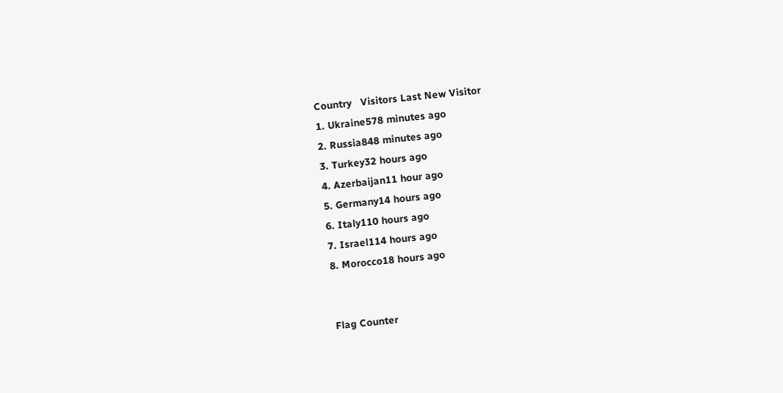Country   Visitors Last New Visitor
1. Ukraine578 minutes ago
2. Russia848 minutes ago
3. Turkey32 hours ago
4. Azerbaijan11 hour ago
5. Germany14 hours ago
6. Italy110 hours ago
7. Israel114 hours ago
8. Morocco18 hours ago


Flag Counter